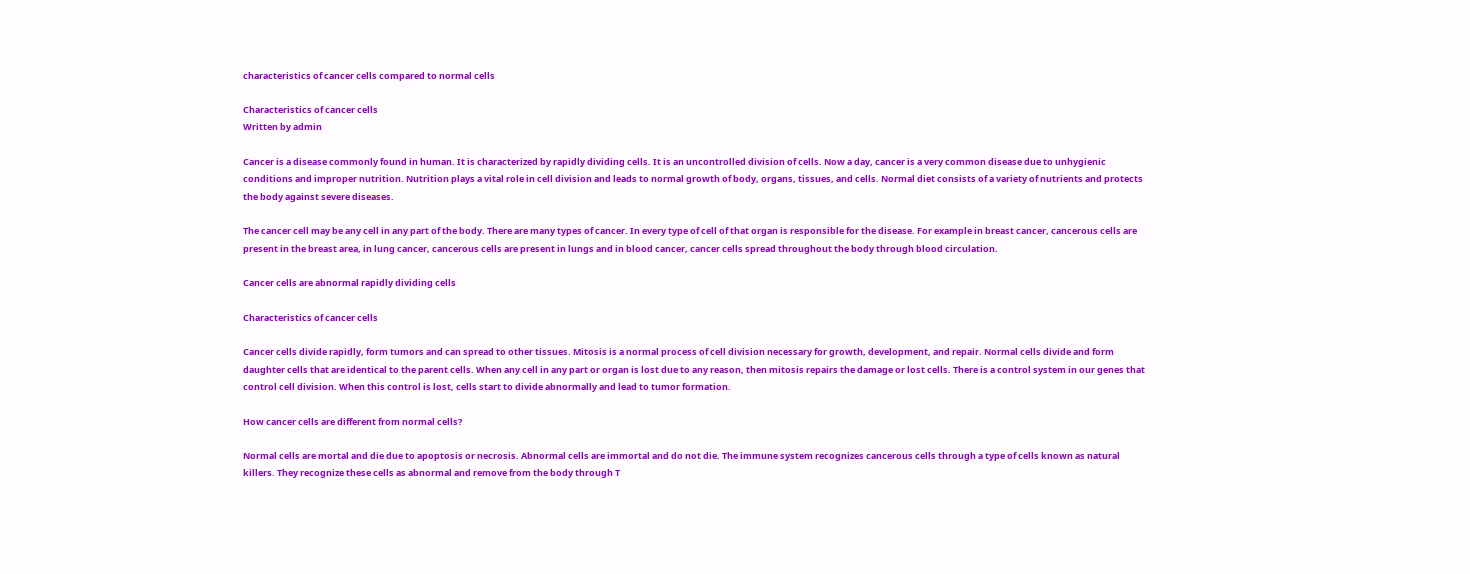characteristics of cancer cells compared to normal cells

Characteristics of cancer cells
Written by admin

Cancer is a disease commonly found in human. It is characterized by rapidly dividing cells. It is an uncontrolled division of cells. Now a day, cancer is a very common disease due to unhygienic conditions and improper nutrition. Nutrition plays a vital role in cell division and leads to normal growth of body, organs, tissues, and cells. Normal diet consists of a variety of nutrients and protects the body against severe diseases.

The cancer cell may be any cell in any part of the body. There are many types of cancer. In every type of cell of that organ is responsible for the disease. For example in breast cancer, cancerous cells are present in the breast area, in lung cancer, cancerous cells are present in lungs and in blood cancer, cancer cells spread throughout the body through blood circulation.

Cancer cells are abnormal rapidly dividing cells

Characteristics of cancer cells

Cancer cells divide rapidly, form tumors and can spread to other tissues. Mitosis is a normal process of cell division necessary for growth, development, and repair. Normal cells divide and form daughter cells that are identical to the parent cells. When any cell in any part or organ is lost due to any reason, then mitosis repairs the damage or lost cells. There is a control system in our genes that control cell division. When this control is lost, cells start to divide abnormally and lead to tumor formation.

How cancer cells are different from normal cells?

Normal cells are mortal and die due to apoptosis or necrosis. Abnormal cells are immortal and do not die. The immune system recognizes cancerous cells through a type of cells known as natural killers. They recognize these cells as abnormal and remove from the body through T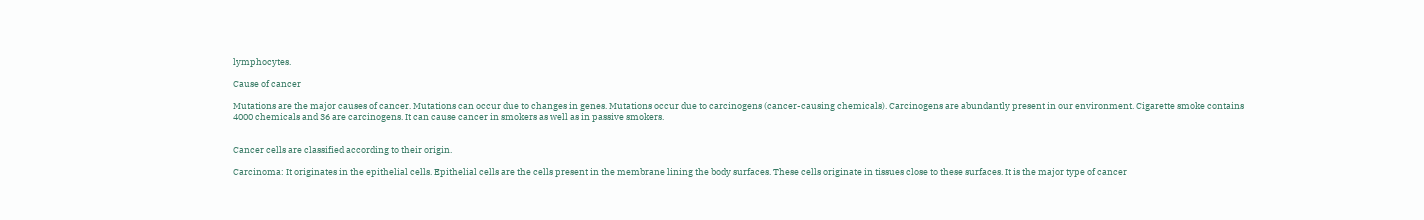lymphocytes.

Cause of cancer

Mutations are the major causes of cancer. Mutations can occur due to changes in genes. Mutations occur due to carcinogens (cancer-causing chemicals). Carcinogens are abundantly present in our environment. Cigarette smoke contains 4000 chemicals and 36 are carcinogens. It can cause cancer in smokers as well as in passive smokers.


Cancer cells are classified according to their origin.

Carcinoma: It originates in the epithelial cells. Epithelial cells are the cells present in the membrane lining the body surfaces. These cells originate in tissues close to these surfaces. It is the major type of cancer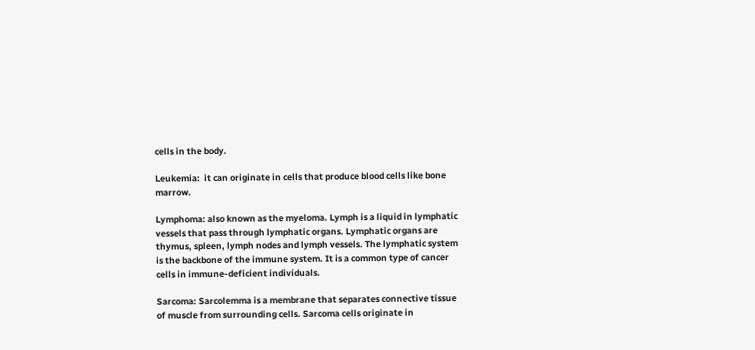cells in the body.

Leukemia:  it can originate in cells that produce blood cells like bone marrow.

Lymphoma: also known as the myeloma. Lymph is a liquid in lymphatic vessels that pass through lymphatic organs. Lymphatic organs are thymus, spleen, lymph nodes and lymph vessels. The lymphatic system is the backbone of the immune system. It is a common type of cancer cells in immune-deficient individuals.

Sarcoma: Sarcolemma is a membrane that separates connective tissue of muscle from surrounding cells. Sarcoma cells originate in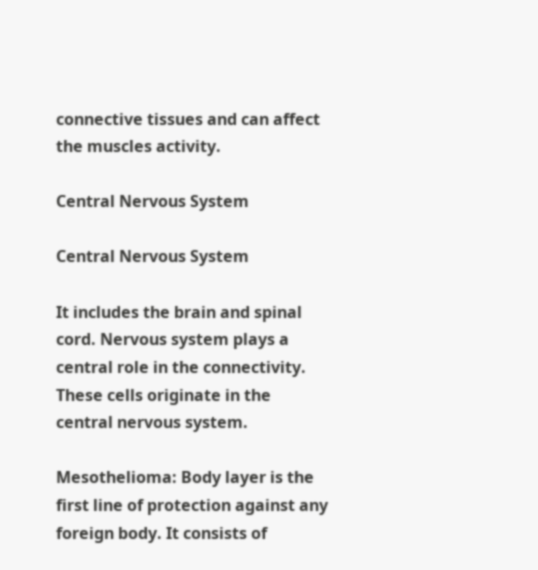connective tissues and can affect the muscles activity.

Central Nervous System

Central Nervous System

It includes the brain and spinal cord. Nervous system plays a central role in the connectivity. These cells originate in the central nervous system.

Mesothelioma: Body layer is the first line of protection against any foreign body. It consists of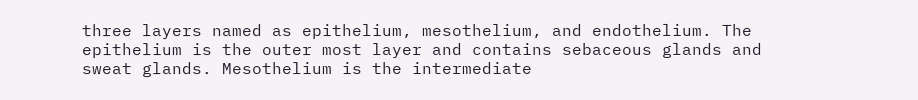three layers named as epithelium, mesothelium, and endothelium. The epithelium is the outer most layer and contains sebaceous glands and sweat glands. Mesothelium is the intermediate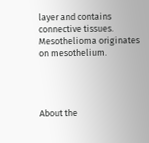layer and contains connective tissues. Mesothelioma originates on mesothelium.




About the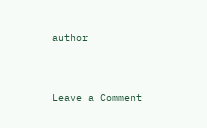author


Leave a Comment